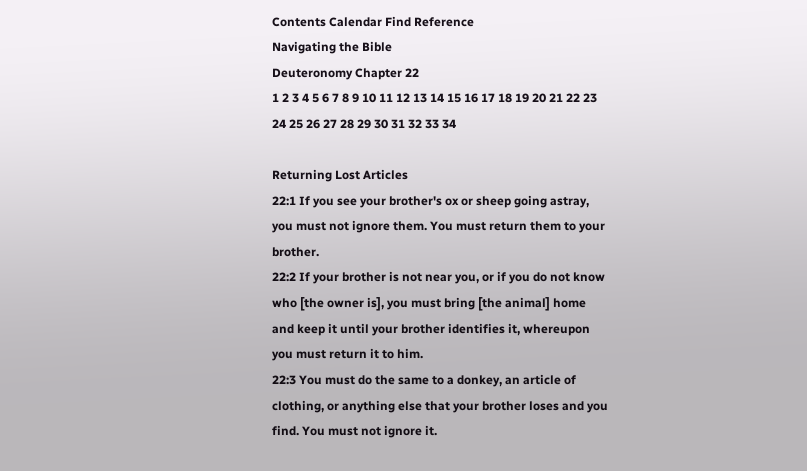Contents Calendar Find Reference
Navigating the Bible
Deuteronomy Chapter 22
1 2 3 4 5 6 7 8 9 10 11 12 13 14 15 16 17 18 19 20 21 22 23 24 25 26 27 28 29 30 31 32 33 34

Returning Lost Articles
22:1 If you see your brother's ox or sheep going astray, you must not ignore them. You must return them to your brother.
22:2 If your brother is not near you, or if you do not know who [the owner is], you must bring [the animal] home and keep it until your brother identifies it, whereupon you must return it to him.
22:3 You must do the same to a donkey, an article of clothing, or anything else that your brother loses and you find. You must not ignore it.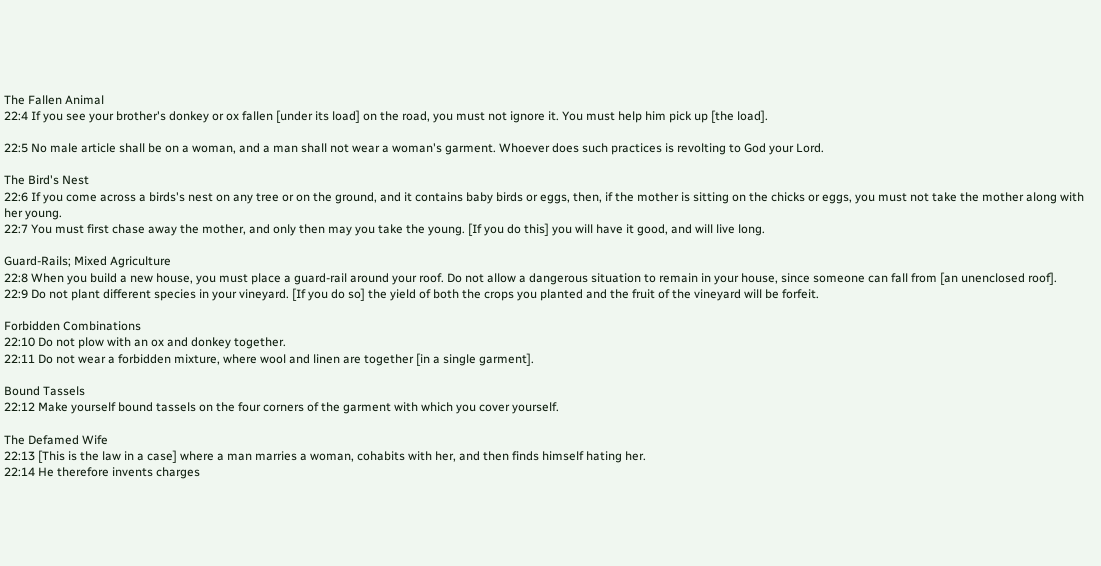The Fallen Animal
22:4 If you see your brother's donkey or ox fallen [under its load] on the road, you must not ignore it. You must help him pick up [the load].

22:5 No male article shall be on a woman, and a man shall not wear a woman's garment. Whoever does such practices is revolting to God your Lord.

The Bird's Nest
22:6 If you come across a birds's nest on any tree or on the ground, and it contains baby birds or eggs, then, if the mother is sitting on the chicks or eggs, you must not take the mother along with her young.
22:7 You must first chase away the mother, and only then may you take the young. [If you do this] you will have it good, and will live long.

Guard-Rails; Mixed Agriculture
22:8 When you build a new house, you must place a guard-rail around your roof. Do not allow a dangerous situation to remain in your house, since someone can fall from [an unenclosed roof].
22:9 Do not plant different species in your vineyard. [If you do so] the yield of both the crops you planted and the fruit of the vineyard will be forfeit.

Forbidden Combinations
22:10 Do not plow with an ox and donkey together.
22:11 Do not wear a forbidden mixture, where wool and linen are together [in a single garment].

Bound Tassels
22:12 Make yourself bound tassels on the four corners of the garment with which you cover yourself.

The Defamed Wife
22:13 [This is the law in a case] where a man marries a woman, cohabits with her, and then finds himself hating her.
22:14 He therefore invents charges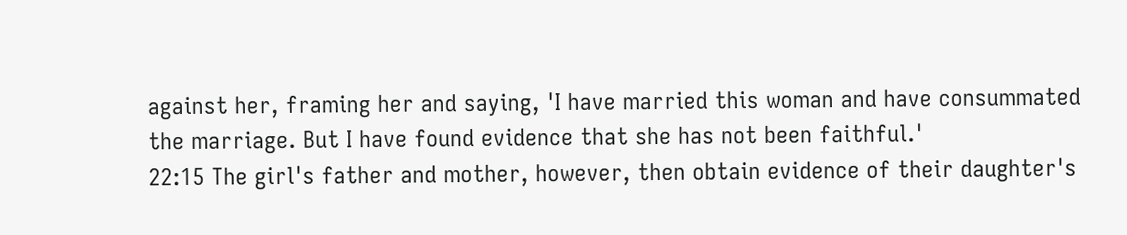against her, framing her and saying, 'I have married this woman and have consummated the marriage. But I have found evidence that she has not been faithful.'
22:15 The girl's father and mother, however, then obtain evidence of their daughter's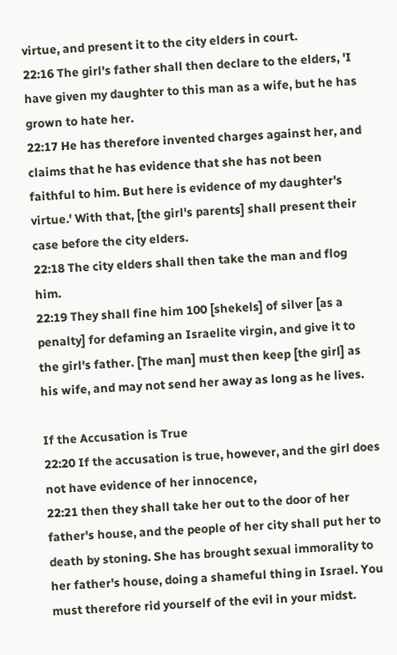virtue, and present it to the city elders in court.
22:16 The girl's father shall then declare to the elders, 'I have given my daughter to this man as a wife, but he has grown to hate her.
22:17 He has therefore invented charges against her, and claims that he has evidence that she has not been faithful to him. But here is evidence of my daughter's virtue.' With that, [the girl's parents] shall present their case before the city elders.
22:18 The city elders shall then take the man and flog him.
22:19 They shall fine him 100 [shekels] of silver [as a penalty] for defaming an Israelite virgin, and give it to the girl's father. [The man] must then keep [the girl] as his wife, and may not send her away as long as he lives.

If the Accusation is True
22:20 If the accusation is true, however, and the girl does not have evidence of her innocence,
22:21 then they shall take her out to the door of her father's house, and the people of her city shall put her to death by stoning. She has brought sexual immorality to her father's house, doing a shameful thing in Israel. You must therefore rid yourself of the evil in your midst.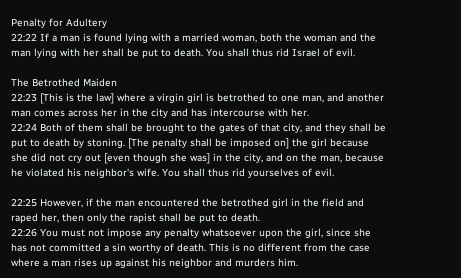Penalty for Adultery
22:22 If a man is found lying with a married woman, both the woman and the man lying with her shall be put to death. You shall thus rid Israel of evil.

The Betrothed Maiden
22:23 [This is the law] where a virgin girl is betrothed to one man, and another man comes across her in the city and has intercourse with her.
22:24 Both of them shall be brought to the gates of that city, and they shall be put to death by stoning. [The penalty shall be imposed on] the girl because she did not cry out [even though she was] in the city, and on the man, because he violated his neighbor's wife. You shall thus rid yourselves of evil.

22:25 However, if the man encountered the betrothed girl in the field and raped her, then only the rapist shall be put to death.
22:26 You must not impose any penalty whatsoever upon the girl, since she has not committed a sin worthy of death. This is no different from the case where a man rises up against his neighbor and murders him.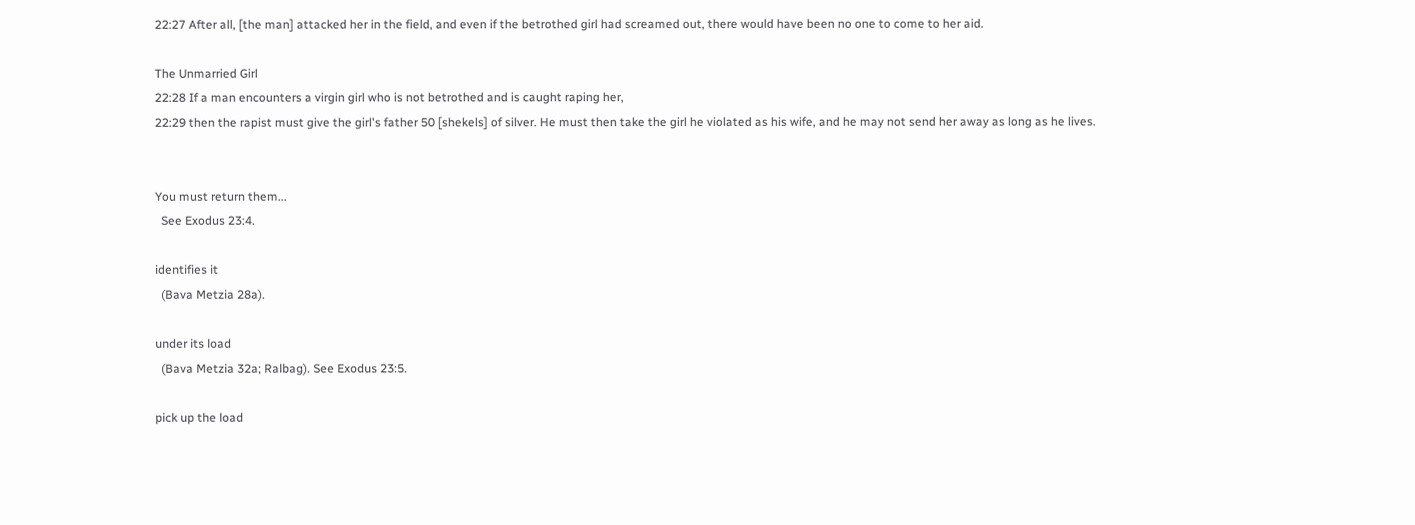22:27 After all, [the man] attacked her in the field, and even if the betrothed girl had screamed out, there would have been no one to come to her aid.

The Unmarried Girl
22:28 If a man encounters a virgin girl who is not betrothed and is caught raping her,
22:29 then the rapist must give the girl's father 50 [shekels] of silver. He must then take the girl he violated as his wife, and he may not send her away as long as he lives.


You must return them...
  See Exodus 23:4.

identifies it
  (Bava Metzia 28a).

under its load
  (Bava Metzia 32a; Ralbag). See Exodus 23:5.

pick up the load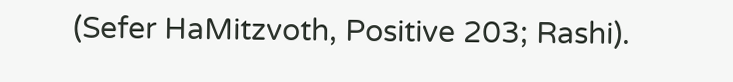(Sefer HaMitzvoth, Positive 203; Rashi).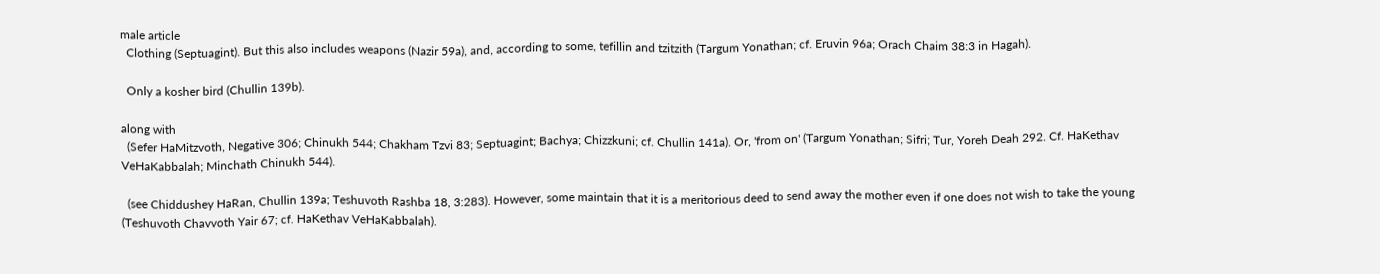male article
  Clothing (Septuagint). But this also includes weapons (Nazir 59a), and, according to some, tefillin and tzitzith (Targum Yonathan; cf. Eruvin 96a; Orach Chaim 38:3 in Hagah).

  Only a kosher bird (Chullin 139b).

along with
  (Sefer HaMitzvoth, Negative 306; Chinukh 544; Chakham Tzvi 83; Septuagint; Bachya; Chizzkuni; cf. Chullin 141a). Or, 'from on' (Targum Yonathan; Sifri; Tur, Yoreh Deah 292. Cf. HaKethav VeHaKabbalah; Minchath Chinukh 544).

  (see Chiddushey HaRan, Chullin 139a; Teshuvoth Rashba 18, 3:283). However, some maintain that it is a meritorious deed to send away the mother even if one does not wish to take the young (Teshuvoth Chavvoth Yair 67; cf. HaKethav VeHaKabbalah).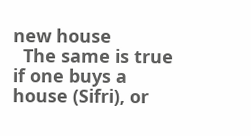new house
  The same is true if one buys a house (Sifri), or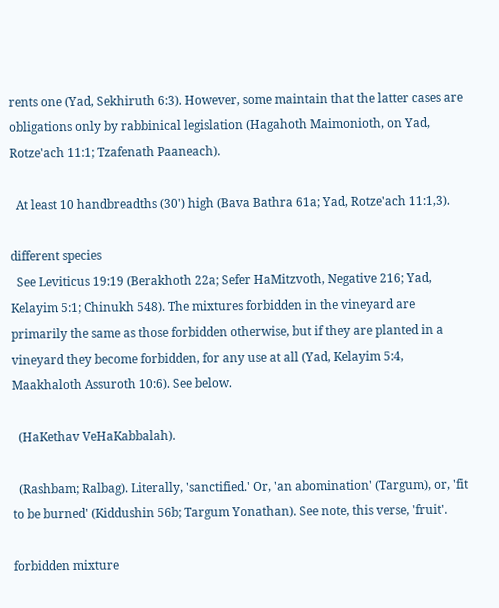rents one (Yad, Sekhiruth 6:3). However, some maintain that the latter cases are obligations only by rabbinical legislation (Hagahoth Maimonioth, on Yad, Rotze'ach 11:1; Tzafenath Paaneach).

  At least 10 handbreadths (30') high (Bava Bathra 61a; Yad, Rotze'ach 11:1,3).

different species
  See Leviticus 19:19 (Berakhoth 22a; Sefer HaMitzvoth, Negative 216; Yad, Kelayim 5:1; Chinukh 548). The mixtures forbidden in the vineyard are primarily the same as those forbidden otherwise, but if they are planted in a vineyard they become forbidden, for any use at all (Yad, Kelayim 5:4, Maakhaloth Assuroth 10:6). See below.

  (HaKethav VeHaKabbalah).

  (Rashbam; Ralbag). Literally, 'sanctified.' Or, 'an abomination' (Targum), or, 'fit to be burned' (Kiddushin 56b; Targum Yonathan). See note, this verse, 'fruit'.

forbidden mixture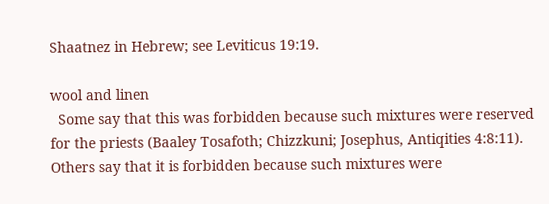Shaatnez in Hebrew; see Leviticus 19:19.

wool and linen
  Some say that this was forbidden because such mixtures were reserved for the priests (Baaley Tosafoth; Chizzkuni; Josephus, Antiqities 4:8:11). Others say that it is forbidden because such mixtures were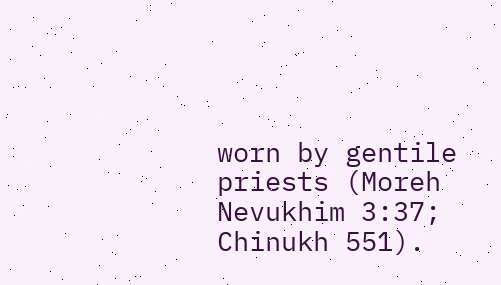worn by gentile priests (Moreh Nevukhim 3:37; Chinukh 551).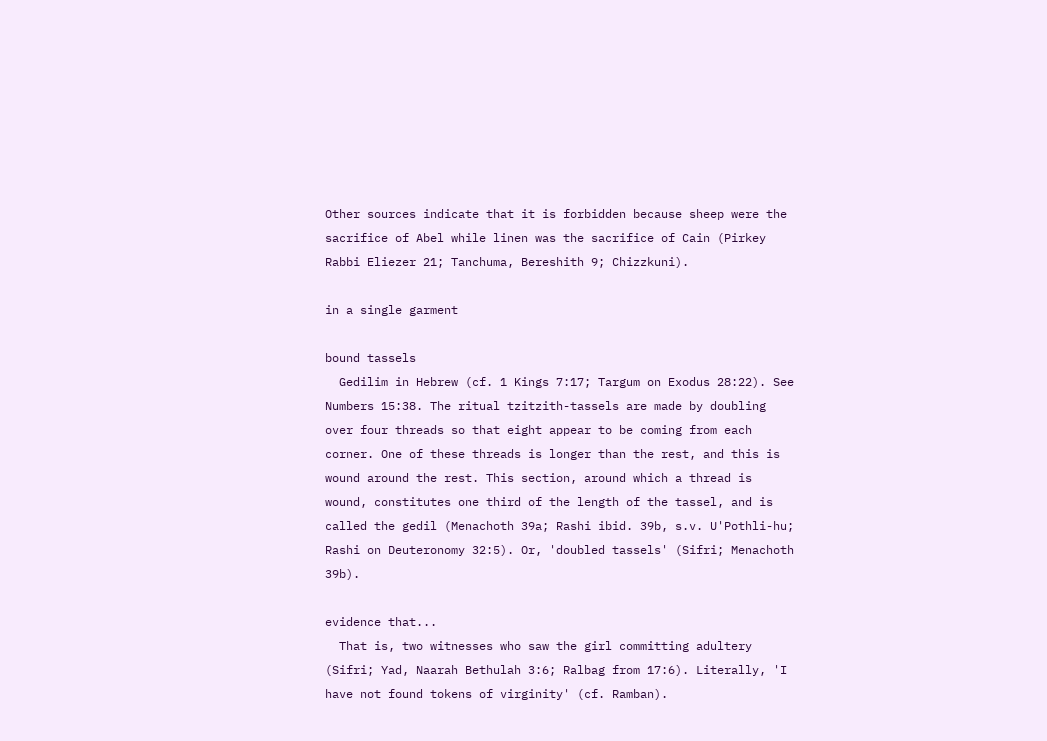Other sources indicate that it is forbidden because sheep were the sacrifice of Abel while linen was the sacrifice of Cain (Pirkey Rabbi Eliezer 21; Tanchuma, Bereshith 9; Chizzkuni).

in a single garment

bound tassels
  Gedilim in Hebrew (cf. 1 Kings 7:17; Targum on Exodus 28:22). See Numbers 15:38. The ritual tzitzith-tassels are made by doubling over four threads so that eight appear to be coming from each corner. One of these threads is longer than the rest, and this is wound around the rest. This section, around which a thread is wound, constitutes one third of the length of the tassel, and is called the gedil (Menachoth 39a; Rashi ibid. 39b, s.v. U'Pothli-hu; Rashi on Deuteronomy 32:5). Or, 'doubled tassels' (Sifri; Menachoth 39b).

evidence that...
  That is, two witnesses who saw the girl committing adultery (Sifri; Yad, Naarah Bethulah 3:6; Ralbag from 17:6). Literally, 'I have not found tokens of virginity' (cf. Ramban).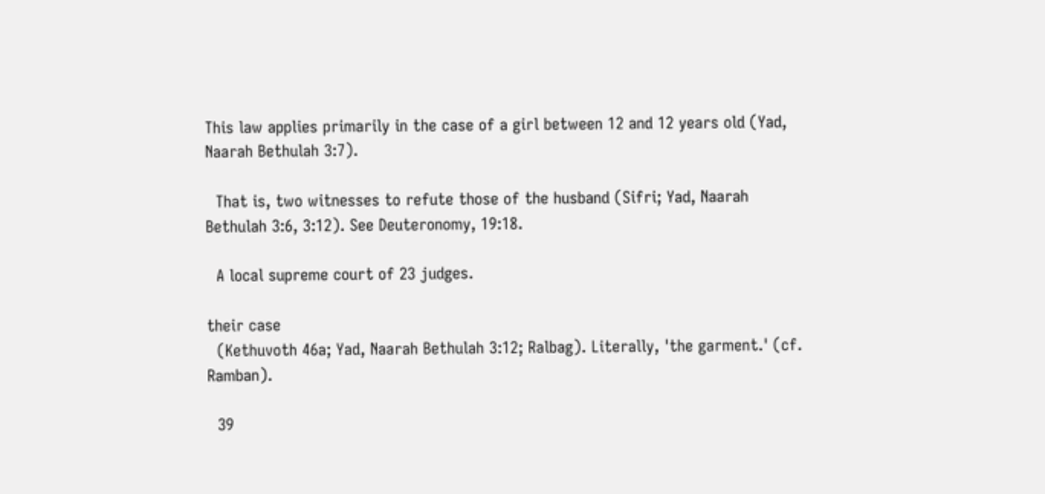This law applies primarily in the case of a girl between 12 and 12 years old (Yad, Naarah Bethulah 3:7).

  That is, two witnesses to refute those of the husband (Sifri; Yad, Naarah Bethulah 3:6, 3:12). See Deuteronomy, 19:18.

  A local supreme court of 23 judges.

their case
  (Kethuvoth 46a; Yad, Naarah Bethulah 3:12; Ralbag). Literally, 'the garment.' (cf. Ramban).

  39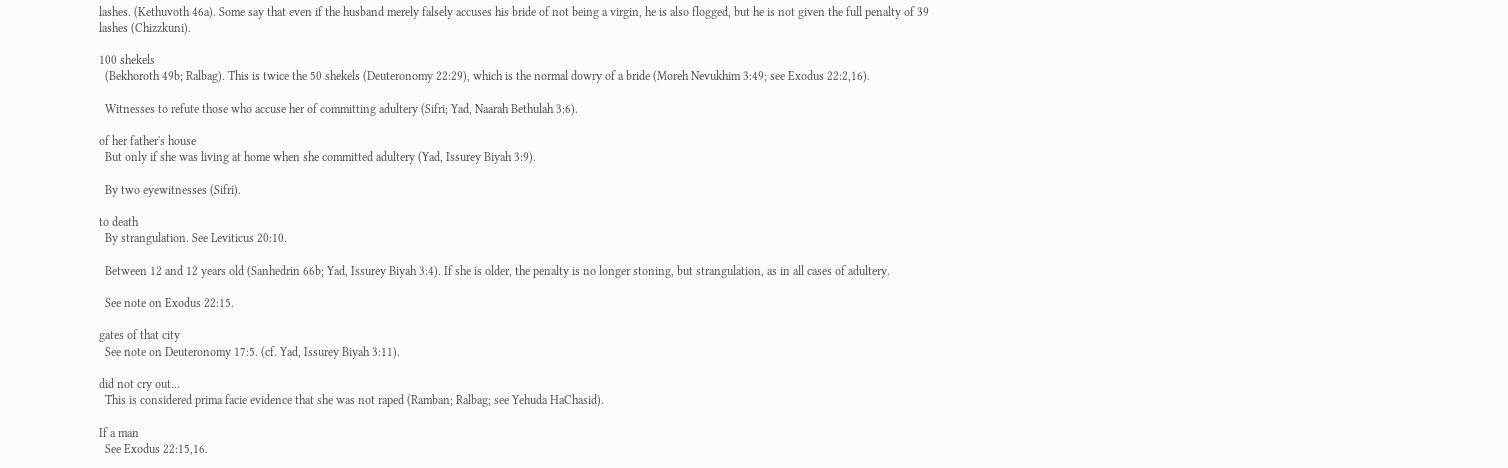lashes. (Kethuvoth 46a). Some say that even if the husband merely falsely accuses his bride of not being a virgin, he is also flogged, but he is not given the full penalty of 39 lashes (Chizzkuni).

100 shekels
  (Bekhoroth 49b; Ralbag). This is twice the 50 shekels (Deuteronomy 22:29), which is the normal dowry of a bride (Moreh Nevukhim 3:49; see Exodus 22:2,16).

  Witnesses to refute those who accuse her of committing adultery (Sifri; Yad, Naarah Bethulah 3:6).

of her father's house
  But only if she was living at home when she committed adultery (Yad, Issurey Biyah 3:9).

  By two eyewitnesses (Sifri).

to death
  By strangulation. See Leviticus 20:10.

  Between 12 and 12 years old (Sanhedrin 66b; Yad, Issurey Biyah 3:4). If she is older, the penalty is no longer stoning, but strangulation, as in all cases of adultery.

  See note on Exodus 22:15.

gates of that city
  See note on Deuteronomy 17:5. (cf. Yad, Issurey Biyah 3:11).

did not cry out...
  This is considered prima facie evidence that she was not raped (Ramban; Ralbag; see Yehuda HaChasid).

If a man
  See Exodus 22:15,16.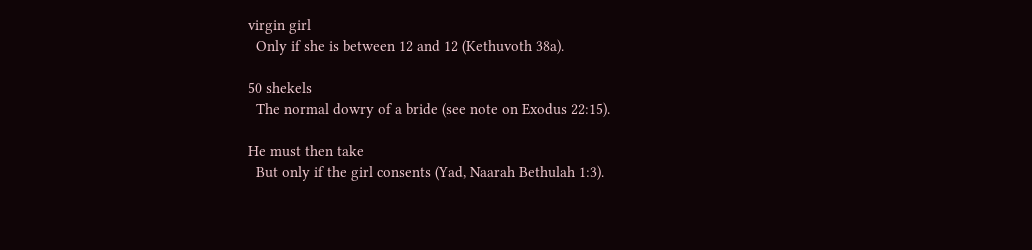virgin girl
  Only if she is between 12 and 12 (Kethuvoth 38a).

50 shekels
  The normal dowry of a bride (see note on Exodus 22:15).

He must then take
  But only if the girl consents (Yad, Naarah Bethulah 1:3).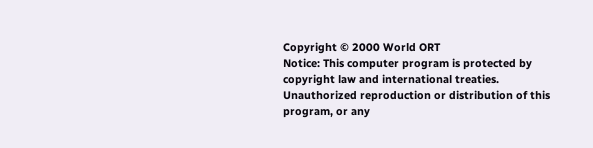Copyright © 2000 World ORT
Notice: This computer program is protected by copyright law and international treaties. Unauthorized reproduction or distribution of this program, or any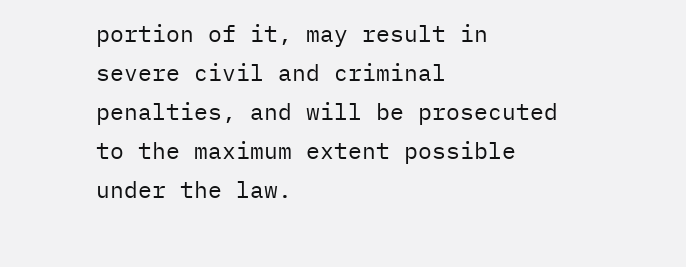portion of it, may result in severe civil and criminal penalties, and will be prosecuted to the maximum extent possible under the law.